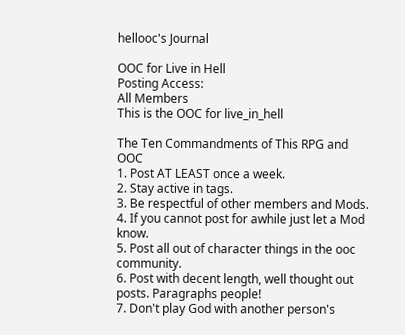hellooc's Journal

OOC for Live in Hell
Posting Access:
All Members
This is the OOC for live_in_hell

The Ten Commandments of This RPG and OOC
1. Post AT LEAST once a week.
2. Stay active in tags.
3. Be respectful of other members and Mods.
4. If you cannot post for awhile just let a Mod know.
5. Post all out of character things in the ooc community.
6. Post with decent length, well thought out posts. Paragraphs people!
7. Don't play God with another person's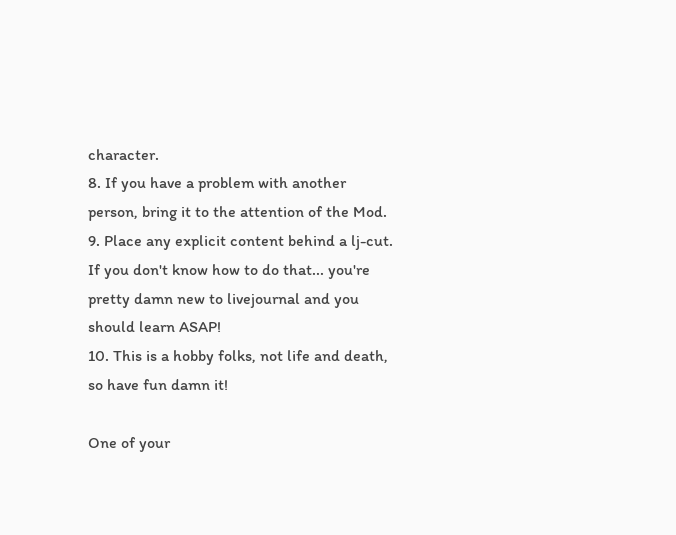character.
8. If you have a problem with another person, bring it to the attention of the Mod.
9. Place any explicit content behind a lj-cut. If you don't know how to do that... you're pretty damn new to livejournal and you should learn ASAP!
10. This is a hobby folks, not life and death, so have fun damn it!

One of your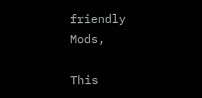friendly Mods,

This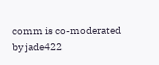comm is co-moderated by jade422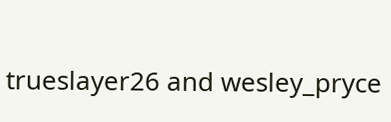trueslayer26 and wesley_pryce